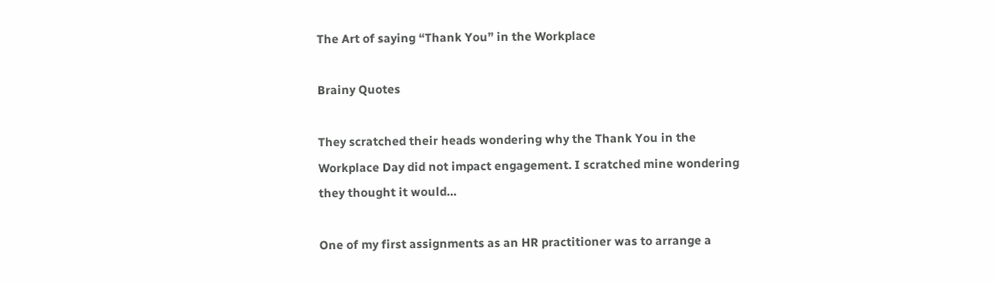The Art of saying “Thank You” in the Workplace

Brainy Quotes

They scratched their heads wondering why the Thank You in the Workplace Day did not impact engagement. I scratched mine wondering they thought it would…

One of my first assignments as an HR practitioner was to arrange a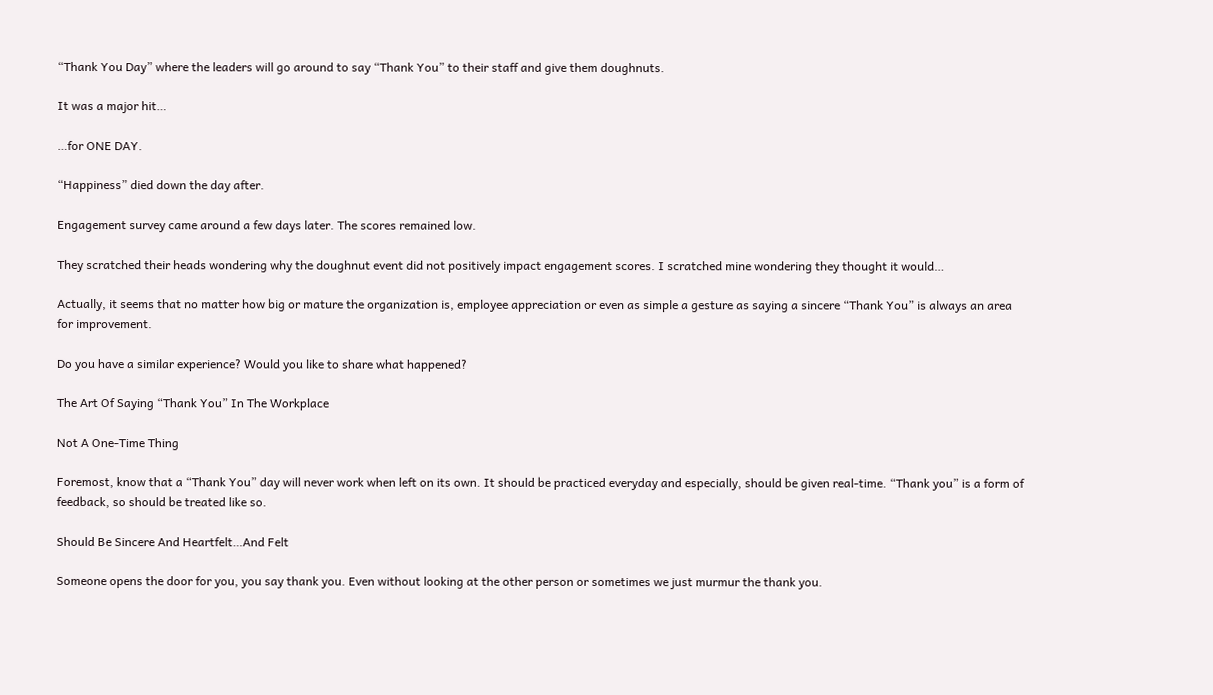“Thank You Day” where the leaders will go around to say “Thank You” to their staff and give them doughnuts.

It was a major hit…

…for ONE DAY.

“Happiness” died down the day after.

Engagement survey came around a few days later. The scores remained low.

They scratched their heads wondering why the doughnut event did not positively impact engagement scores. I scratched mine wondering they thought it would…

Actually, it seems that no matter how big or mature the organization is, employee appreciation or even as simple a gesture as saying a sincere “Thank You” is always an area for improvement.

Do you have a similar experience? Would you like to share what happened?

The Art Of Saying “Thank You” In The Workplace

Not A One-Time Thing

Foremost, know that a “Thank You” day will never work when left on its own. It should be practiced everyday and especially, should be given real-time. “Thank you” is a form of feedback, so should be treated like so.

Should Be Sincere And Heartfelt…And Felt

Someone opens the door for you, you say thank you. Even without looking at the other person or sometimes we just murmur the thank you.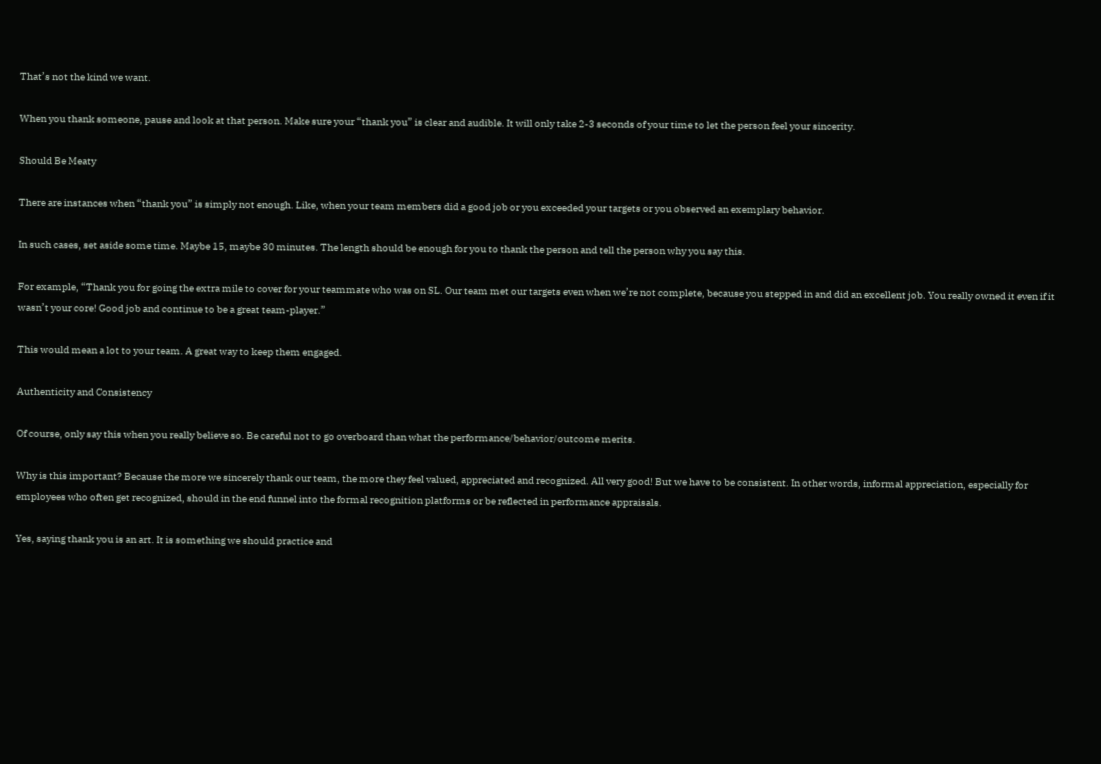That’s not the kind we want.

When you thank someone, pause and look at that person. Make sure your “thank you” is clear and audible. It will only take 2-3 seconds of your time to let the person feel your sincerity.

Should Be Meaty

There are instances when “thank you” is simply not enough. Like, when your team members did a good job or you exceeded your targets or you observed an exemplary behavior.

In such cases, set aside some time. Maybe 15, maybe 30 minutes. The length should be enough for you to thank the person and tell the person why you say this.

For example, “Thank you for going the extra mile to cover for your teammate who was on SL. Our team met our targets even when we’re not complete, because you stepped in and did an excellent job. You really owned it even if it wasn’t your core! Good job and continue to be a great team-player.”

This would mean a lot to your team. A great way to keep them engaged.

Authenticity and Consistency

Of course, only say this when you really believe so. Be careful not to go overboard than what the performance/behavior/outcome merits.

Why is this important? Because the more we sincerely thank our team, the more they feel valued, appreciated and recognized. All very good! But we have to be consistent. In other words, informal appreciation, especially for employees who often get recognized, should in the end funnel into the formal recognition platforms or be reflected in performance appraisals.

Yes, saying thank you is an art. It is something we should practice and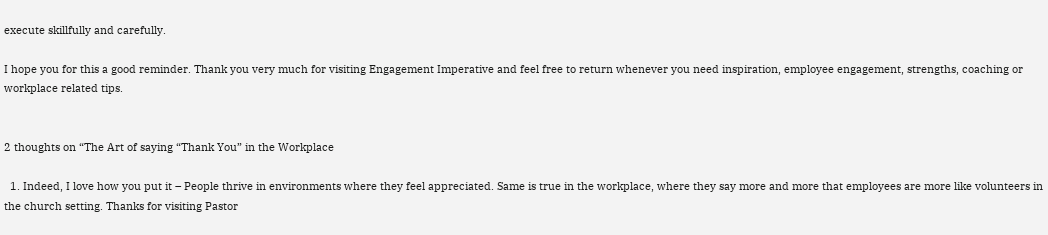execute skillfully and carefully.

I hope you for this a good reminder. Thank you very much for visiting Engagement Imperative and feel free to return whenever you need inspiration, employee engagement, strengths, coaching or workplace related tips.


2 thoughts on “The Art of saying “Thank You” in the Workplace

  1. Indeed, I love how you put it – People thrive in environments where they feel appreciated. Same is true in the workplace, where they say more and more that employees are more like volunteers in the church setting. Thanks for visiting Pastor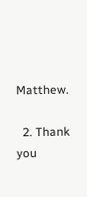Matthew.

  2. Thank you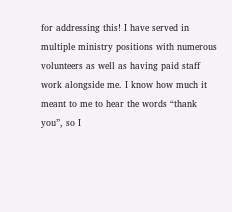for addressing this! I have served in multiple ministry positions with numerous volunteers as well as having paid staff work alongside me. I know how much it meant to me to hear the words “thank you”, so I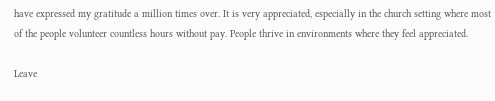have expressed my gratitude a million times over. It is very appreciated, especially in the church setting where most of the people volunteer countless hours without pay. People thrive in environments where they feel appreciated.

Leave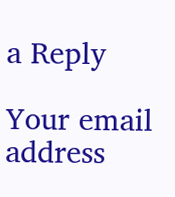a Reply

Your email address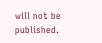will not be published.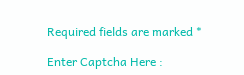Required fields are marked *

Enter Captcha Here :